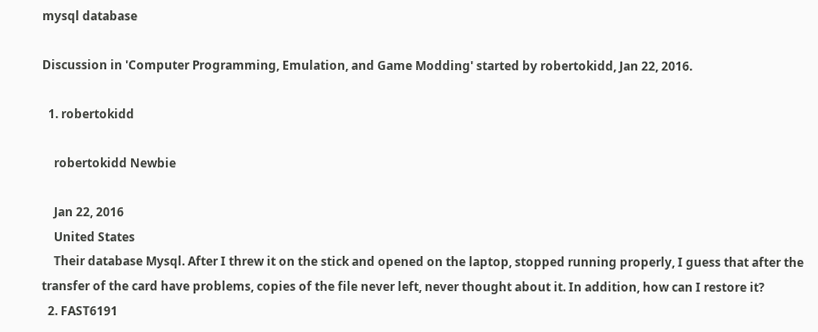mysql database

Discussion in 'Computer Programming, Emulation, and Game Modding' started by robertokidd, Jan 22, 2016.

  1. robertokidd

    robertokidd Newbie

    Jan 22, 2016
    United States
    Their database Mysql. After I threw it on the stick and opened on the laptop, stopped running properly, I guess that after the transfer of the card have problems, copies of the file never left, never thought about it. In addition, how can I restore it?
  2. FAST6191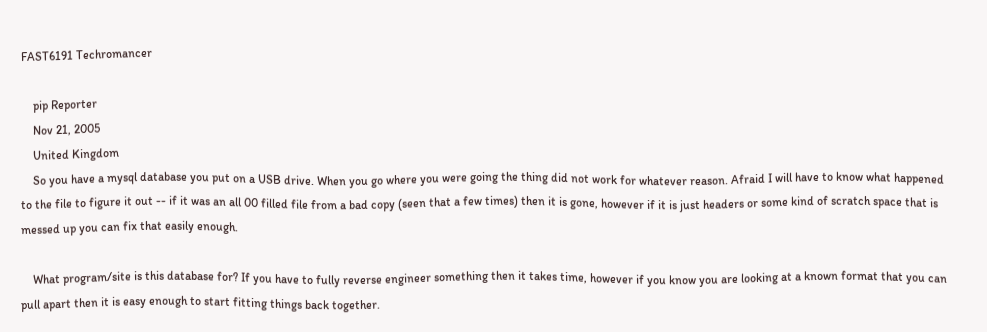FAST6191 Techromancer

    pip Reporter
    Nov 21, 2005
    United Kingdom
    So you have a mysql database you put on a USB drive. When you go where you were going the thing did not work for whatever reason. Afraid I will have to know what happened to the file to figure it out -- if it was an all 00 filled file from a bad copy (seen that a few times) then it is gone, however if it is just headers or some kind of scratch space that is messed up you can fix that easily enough.

    What program/site is this database for? If you have to fully reverse engineer something then it takes time, however if you know you are looking at a known format that you can pull apart then it is easy enough to start fitting things back together.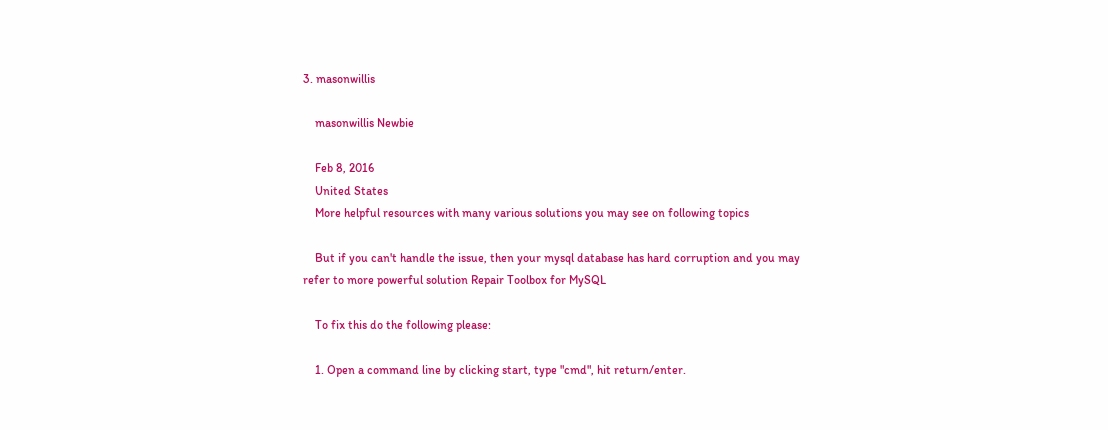3. masonwillis

    masonwillis Newbie

    Feb 8, 2016
    United States
    More helpful resources with many various solutions you may see on following topics

    But if you can't handle the issue, then your mysql database has hard corruption and you may refer to more powerful solution Repair Toolbox for MySQL

    To fix this do the following please:

    1. Open a command line by clicking start, type "cmd", hit return/enter.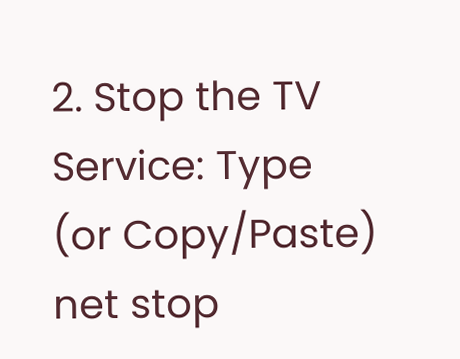2. Stop the TV Service: Type (or Copy/Paste) net stop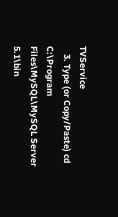TVService
    3. Type (or Copy/Paste) cd C:\Program Files\MySQL\MySQL Server 5.1\bin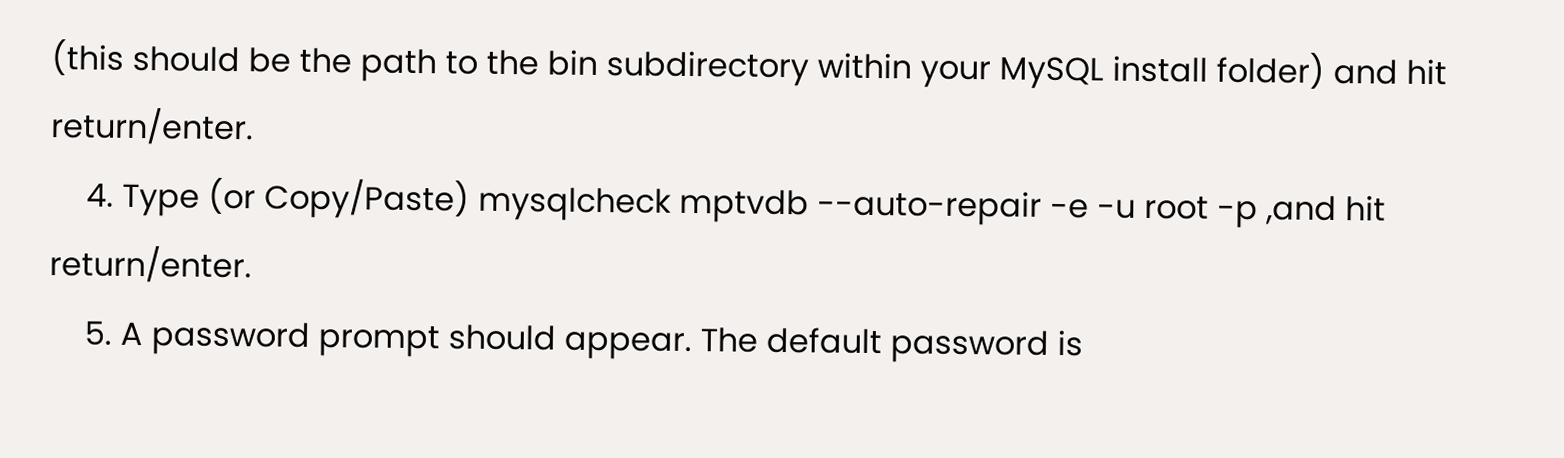(this should be the path to the bin subdirectory within your MySQL install folder) and hit return/enter.
    4. Type (or Copy/Paste) mysqlcheck mptvdb --auto-repair -e -u root -p ,and hit return/enter.
    5. A password prompt should appear. The default password is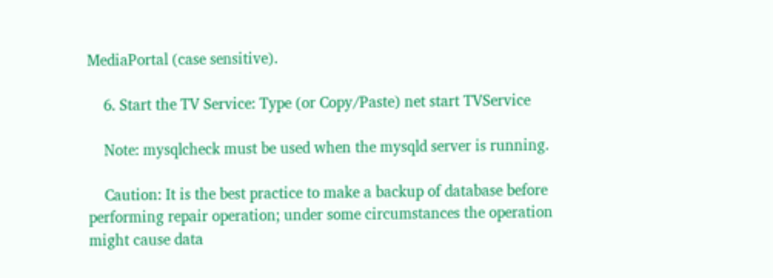MediaPortal (case sensitive).

    6. Start the TV Service: Type (or Copy/Paste) net start TVService

    Note: mysqlcheck must be used when the mysqld server is running.

    Caution: It is the best practice to make a backup of database before performing repair operation; under some circumstances the operation might cause data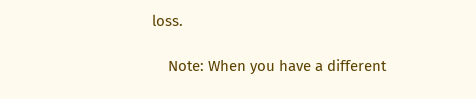loss.

    Note: When you have a different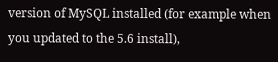version of MySQL installed (for example when you updated to the 5.6 install),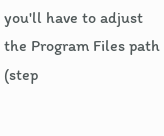you'll have to adjust the Program Files path (step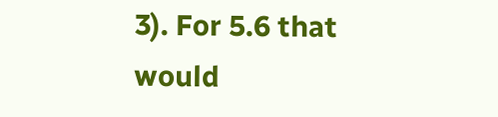3). For 5.6 that would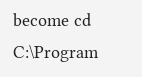become cd C:\Program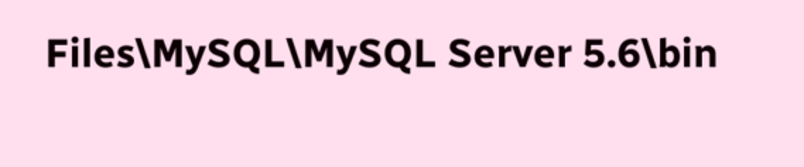Files\MySQL\MySQL Server 5.6\bin